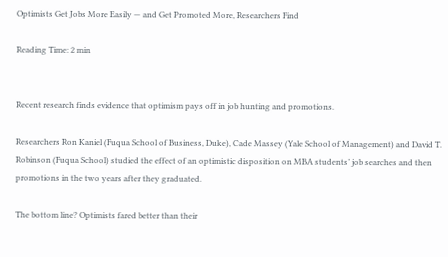Optimists Get Jobs More Easily — and Get Promoted More, Researchers Find

Reading Time: 2 min


Recent research finds evidence that optimism pays off in job hunting and promotions.

Researchers Ron Kaniel (Fuqua School of Business, Duke), Cade Massey (Yale School of Management) and David T. Robinson (Fuqua School) studied the effect of an optimistic disposition on MBA students’ job searches and then promotions in the two years after they graduated.

The bottom line? Optimists fared better than their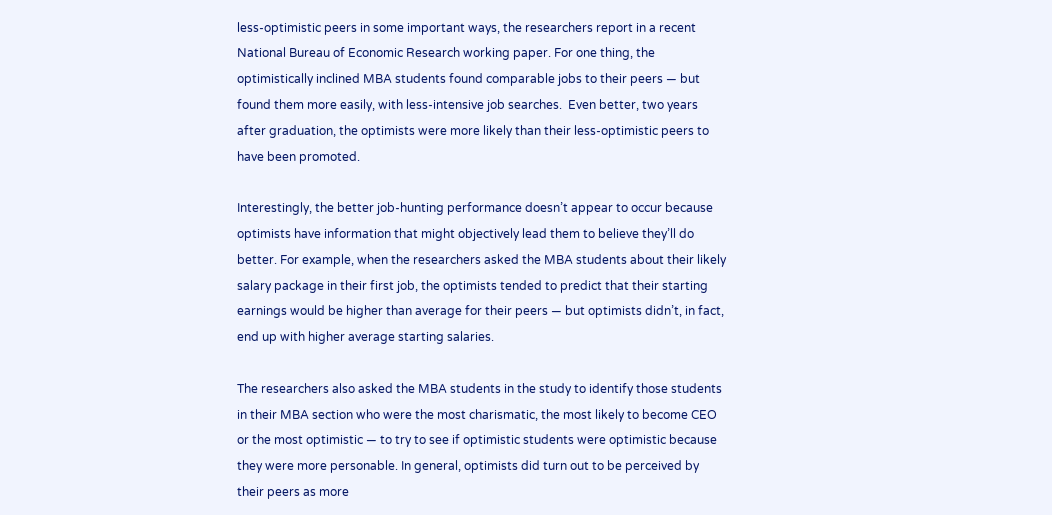less-optimistic peers in some important ways, the researchers report in a recent National Bureau of Economic Research working paper. For one thing, the optimistically inclined MBA students found comparable jobs to their peers — but found them more easily, with less-intensive job searches.  Even better, two years after graduation, the optimists were more likely than their less-optimistic peers to have been promoted.

Interestingly, the better job-hunting performance doesn’t appear to occur because optimists have information that might objectively lead them to believe they’ll do better. For example, when the researchers asked the MBA students about their likely salary package in their first job, the optimists tended to predict that their starting earnings would be higher than average for their peers — but optimists didn’t, in fact, end up with higher average starting salaries.

The researchers also asked the MBA students in the study to identify those students in their MBA section who were the most charismatic, the most likely to become CEO or the most optimistic — to try to see if optimistic students were optimistic because they were more personable. In general, optimists did turn out to be perceived by their peers as more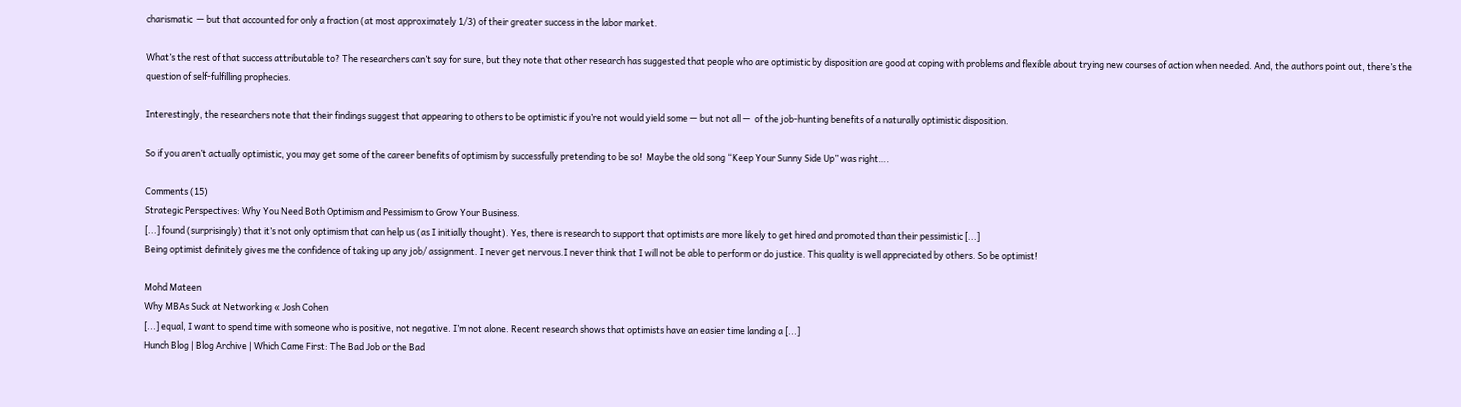charismatic  — but that accounted for only a fraction (at most approximately 1/3) of their greater success in the labor market.

What’s the rest of that success attributable to? The researchers can’t say for sure, but they note that other research has suggested that people who are optimistic by disposition are good at coping with problems and flexible about trying new courses of action when needed. And, the authors point out, there’s the question of self-fulfilling prophecies.

Interestingly, the researchers note that their findings suggest that appearing to others to be optimistic if you’re not would yield some — but not all —  of the job-hunting benefits of a naturally optimistic disposition.

So if you aren’t actually optimistic, you may get some of the career benefits of optimism by successfully pretending to be so!  Maybe the old song “Keep Your Sunny Side Up” was right….

Comments (15)
Strategic Perspectives: Why You Need Both Optimism and Pessimism to Grow Your Business.
[...] found (surprisingly) that it’s not only optimism that can help us (as I initially thought). Yes, there is research to support that optimists are more likely to get hired and promoted than their pessimistic [...]
Being optimist definitely gives me the confidence of taking up any job/ assignment. I never get nervous.I never think that I will not be able to perform or do justice. This quality is well appreciated by others. So be optimist!

Mohd Mateen
Why MBAs Suck at Networking « Josh Cohen
[...] equal, I want to spend time with someone who is positive, not negative. I’m not alone. Recent research shows that optimists have an easier time landing a [...]
Hunch Blog | Blog Archive | Which Came First: The Bad Job or the Bad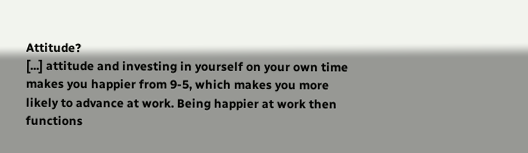Attitude?
[...] attitude and investing in yourself on your own time makes you happier from 9-5, which makes you more likely to advance at work. Being happier at work then functions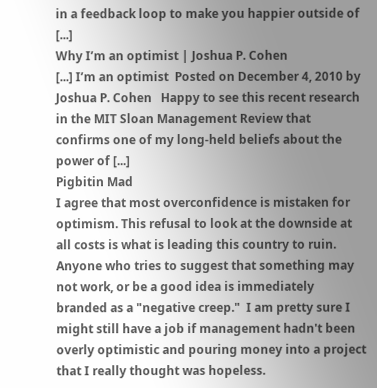in a feedback loop to make you happier outside of [...]
Why I’m an optimist | Joshua P. Cohen
[...] I’m an optimist  Posted on December 4, 2010 by Joshua P. Cohen   Happy to see this recent research in the MIT Sloan Management Review that confirms one of my long-held beliefs about the power of [...]
Pigbitin Mad
I agree that most overconfidence is mistaken for optimism. This refusal to look at the downside at all costs is what is leading this country to ruin.  Anyone who tries to suggest that something may not work, or be a good idea is immediately branded as a "negative creep."  I am pretty sure I might still have a job if management hadn't been overly optimistic and pouring money into a project that I really thought was hopeless.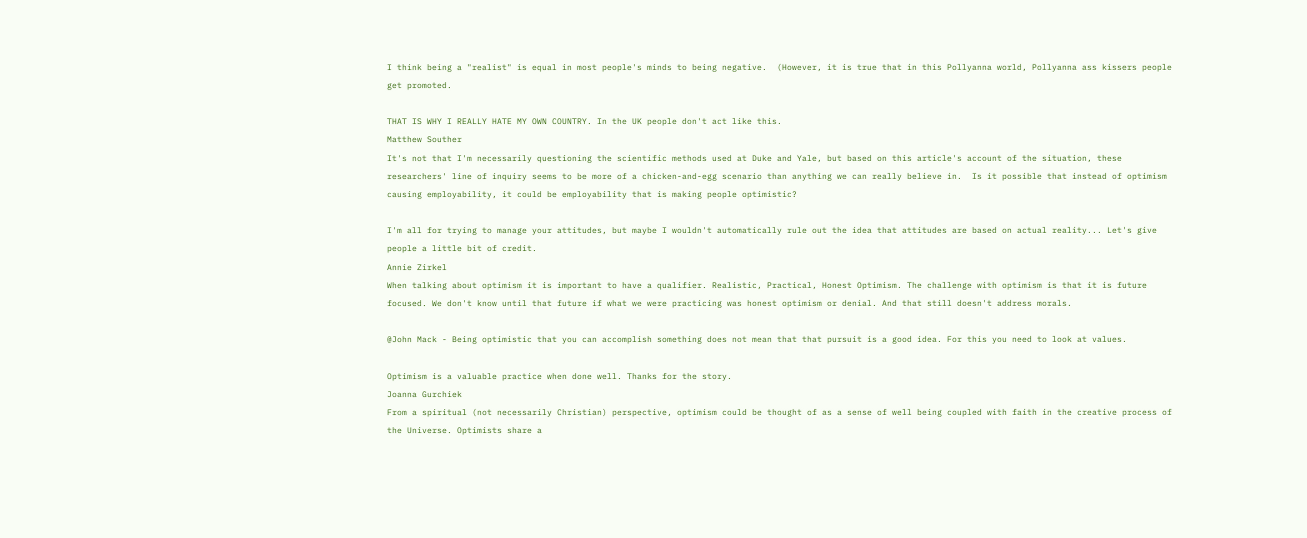I think being a "realist" is equal in most people's minds to being negative.  (However, it is true that in this Pollyanna world, Pollyanna ass kissers people get promoted.

THAT IS WHY I REALLY HATE MY OWN COUNTRY. In the UK people don't act like this.
Matthew Souther
It's not that I'm necessarily questioning the scientific methods used at Duke and Yale, but based on this article's account of the situation, these researchers' line of inquiry seems to be more of a chicken-and-egg scenario than anything we can really believe in.  Is it possible that instead of optimism causing employability, it could be employability that is making people optimistic?

I'm all for trying to manage your attitudes, but maybe I wouldn't automatically rule out the idea that attitudes are based on actual reality... Let's give people a little bit of credit.
Annie Zirkel
When talking about optimism it is important to have a qualifier. Realistic, Practical, Honest Optimism. The challenge with optimism is that it is future focused. We don't know until that future if what we were practicing was honest optimism or denial. And that still doesn't address morals.

@John Mack - Being optimistic that you can accomplish something does not mean that that pursuit is a good idea. For this you need to look at values.

Optimism is a valuable practice when done well. Thanks for the story.
Joanna Gurchiek
From a spiritual (not necessarily Christian) perspective, optimism could be thought of as a sense of well being coupled with faith in the creative process of the Universe. Optimists share a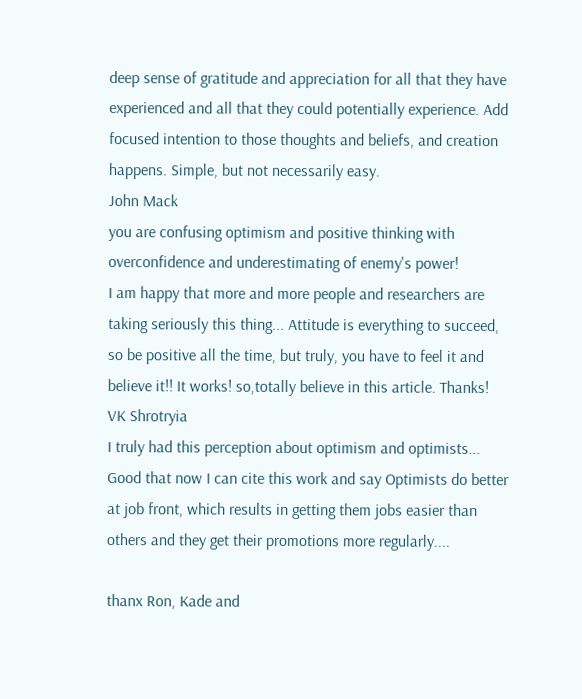deep sense of gratitude and appreciation for all that they have experienced and all that they could potentially experience. Add focused intention to those thoughts and beliefs, and creation happens. Simple, but not necessarily easy.
John Mack
you are confusing optimism and positive thinking with overconfidence and underestimating of enemy's power!
I am happy that more and more people and researchers are taking seriously this thing... Attitude is everything to succeed, so be positive all the time, but truly, you have to feel it and believe it!! It works! so,totally believe in this article. Thanks!
VK Shrotryia
I truly had this perception about optimism and optimists... Good that now I can cite this work and say Optimists do better at job front, which results in getting them jobs easier than others and they get their promotions more regularly....

thanx Ron, Kade and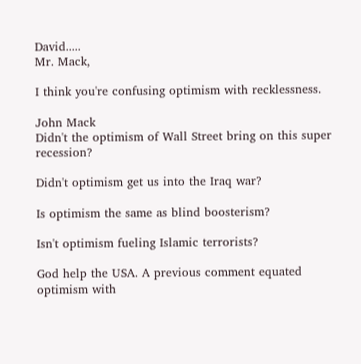David.....
Mr. Mack,

I think you're confusing optimism with recklessness.

John Mack
Didn't the optimism of Wall Street bring on this super recession?

Didn't optimism get us into the Iraq war?

Is optimism the same as blind boosterism?

Isn't optimism fueling Islamic terrorists?

God help the USA. A previous comment equated optimism with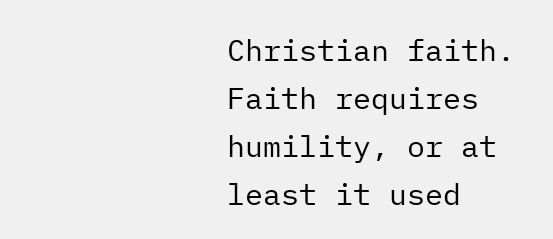Christian faith. Faith requires humility, or at least it used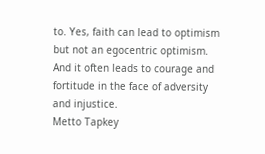to. Yes, faith can lead to optimism but not an egocentric optimism. And it often leads to courage and fortitude in the face of adversity and injustice.
Metto Tapkey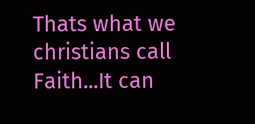Thats what we christians call Faith...It can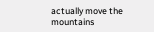actually move the mountains